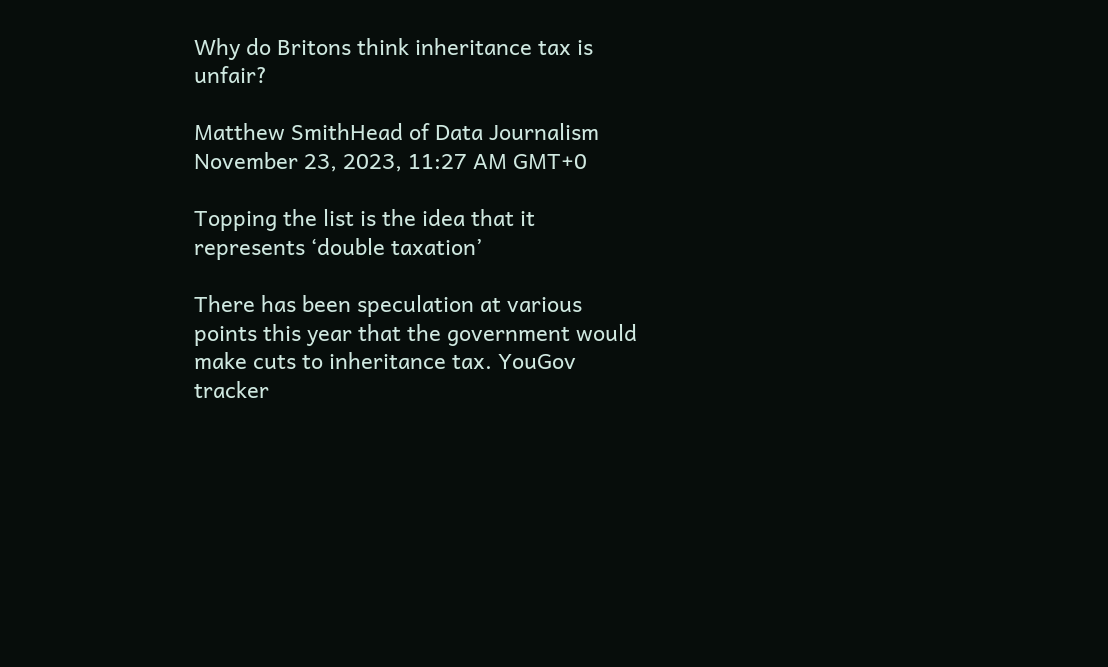Why do Britons think inheritance tax is unfair?

Matthew SmithHead of Data Journalism
November 23, 2023, 11:27 AM GMT+0

Topping the list is the idea that it represents ‘double taxation’

There has been speculation at various points this year that the government would make cuts to inheritance tax. YouGov tracker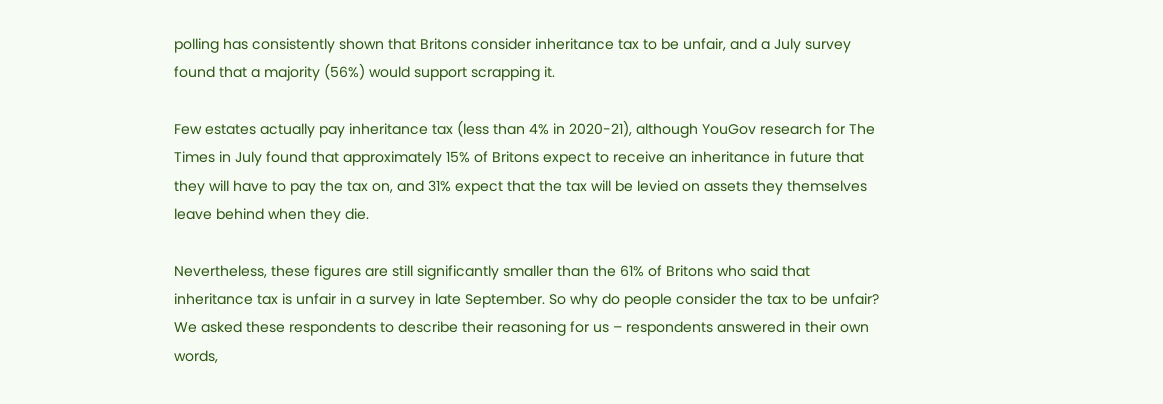polling has consistently shown that Britons consider inheritance tax to be unfair, and a July survey found that a majority (56%) would support scrapping it.

Few estates actually pay inheritance tax (less than 4% in 2020-21), although YouGov research for The Times in July found that approximately 15% of Britons expect to receive an inheritance in future that they will have to pay the tax on, and 31% expect that the tax will be levied on assets they themselves leave behind when they die.

Nevertheless, these figures are still significantly smaller than the 61% of Britons who said that inheritance tax is unfair in a survey in late September. So why do people consider the tax to be unfair? We asked these respondents to describe their reasoning for us – respondents answered in their own words,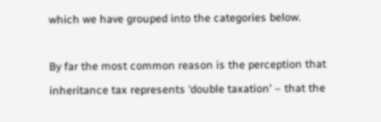which we have grouped into the categories below.

By far the most common reason is the perception that inheritance tax represents ‘double taxation’ – that the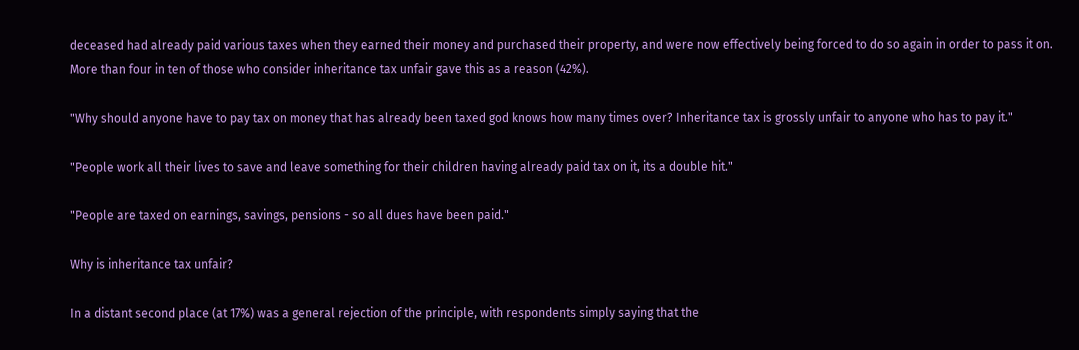deceased had already paid various taxes when they earned their money and purchased their property, and were now effectively being forced to do so again in order to pass it on. More than four in ten of those who consider inheritance tax unfair gave this as a reason (42%).

"Why should anyone have to pay tax on money that has already been taxed god knows how many times over? Inheritance tax is grossly unfair to anyone who has to pay it."

"People work all their lives to save and leave something for their children having already paid tax on it, its a double hit."

"People are taxed on earnings, savings, pensions - so all dues have been paid."

Why is inheritance tax unfair?

In a distant second place (at 17%) was a general rejection of the principle, with respondents simply saying that the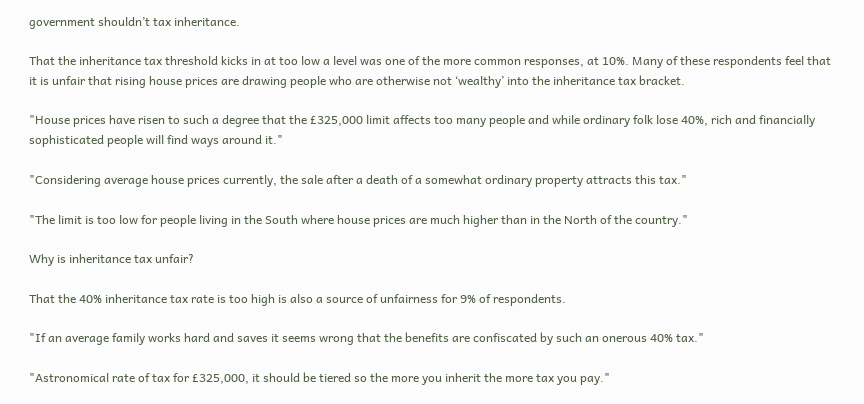government shouldn’t tax inheritance.

That the inheritance tax threshold kicks in at too low a level was one of the more common responses, at 10%. Many of these respondents feel that it is unfair that rising house prices are drawing people who are otherwise not ‘wealthy’ into the inheritance tax bracket.

"House prices have risen to such a degree that the £325,000 limit affects too many people and while ordinary folk lose 40%, rich and financially sophisticated people will find ways around it."

"Considering average house prices currently, the sale after a death of a somewhat ordinary property attracts this tax."

"The limit is too low for people living in the South where house prices are much higher than in the North of the country."

Why is inheritance tax unfair?

That the 40% inheritance tax rate is too high is also a source of unfairness for 9% of respondents.

"If an average family works hard and saves it seems wrong that the benefits are confiscated by such an onerous 40% tax."

"Astronomical rate of tax for £325,000, it should be tiered so the more you inherit the more tax you pay."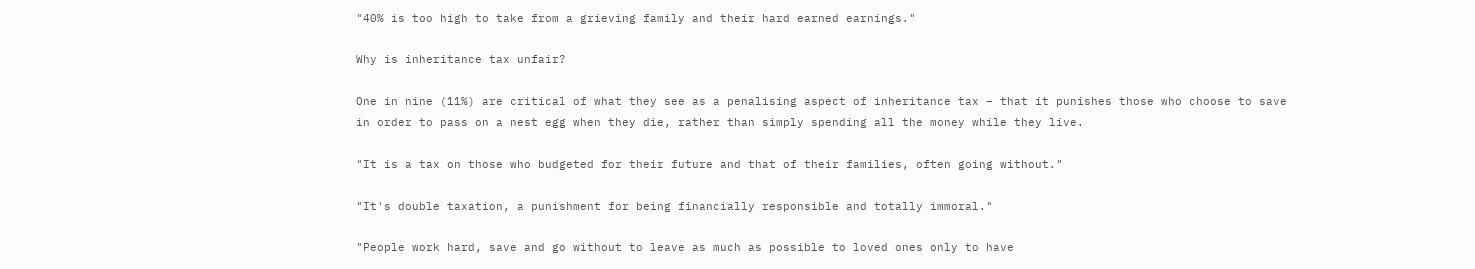"40% is too high to take from a grieving family and their hard earned earnings."

Why is inheritance tax unfair?

One in nine (11%) are critical of what they see as a penalising aspect of inheritance tax – that it punishes those who choose to save in order to pass on a nest egg when they die, rather than simply spending all the money while they live.

"It is a tax on those who budgeted for their future and that of their families, often going without."

"It's double taxation, a punishment for being financially responsible and totally immoral."

"People work hard, save and go without to leave as much as possible to loved ones only to have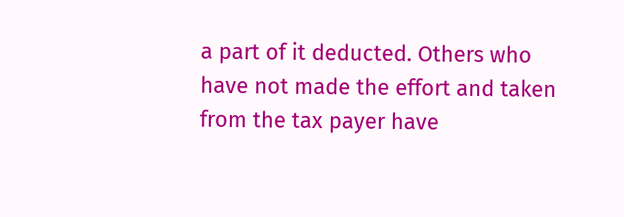a part of it deducted. Others who have not made the effort and taken from the tax payer have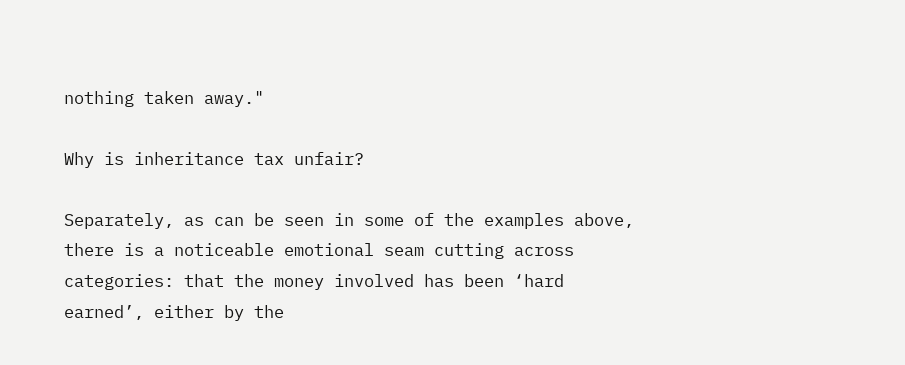nothing taken away."

Why is inheritance tax unfair?

Separately, as can be seen in some of the examples above, there is a noticeable emotional seam cutting across categories: that the money involved has been ‘hard earned’, either by the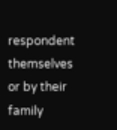respondent themselves or by their family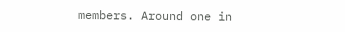members. Around one in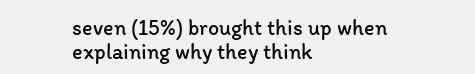seven (15%) brought this up when explaining why they think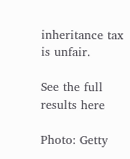inheritance tax is unfair.

See the full results here

Photo: Getty